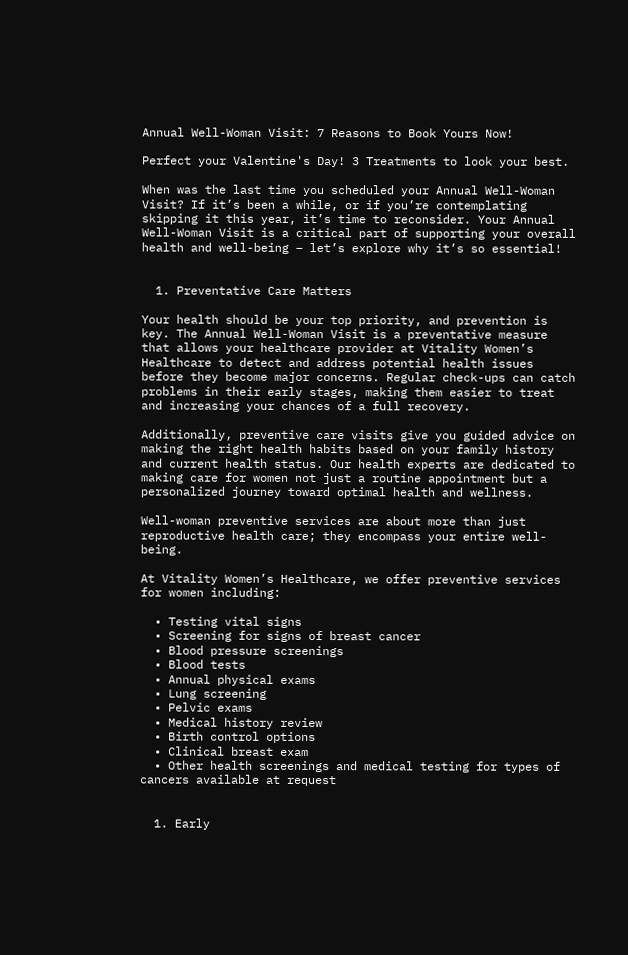Annual Well-Woman Visit: 7 Reasons to Book Yours Now!

Perfect your Valentine's Day! 3 Treatments to look your best.

When was the last time you scheduled your Annual Well-Woman Visit? If it’s been a while, or if you’re contemplating skipping it this year, it’s time to reconsider. Your Annual Well-Woman Visit is a critical part of supporting your overall health and well-being – let’s explore why it’s so essential!


  1. Preventative Care Matters

Your health should be your top priority, and prevention is key. The Annual Well-Woman Visit is a preventative measure that allows your healthcare provider at Vitality Women’s Healthcare to detect and address potential health issues before they become major concerns. Regular check-ups can catch problems in their early stages, making them easier to treat and increasing your chances of a full recovery.

Additionally, preventive care visits give you guided advice on making the right health habits based on your family history and current health status. Our health experts are dedicated to making care for women not just a routine appointment but a personalized journey toward optimal health and wellness.

Well-woman preventive services are about more than just reproductive health care; they encompass your entire well-being.

At Vitality Women’s Healthcare, we offer preventive services for women including:

  • Testing vital signs
  • Screening for signs of breast cancer
  • Blood pressure screenings
  • Blood tests
  • Annual physical exams
  • Lung screening
  • Pelvic exams
  • Medical history review
  • Birth control options
  • Clinical breast exam
  • Other health screenings and medical testing for types of cancers available at request


  1. Early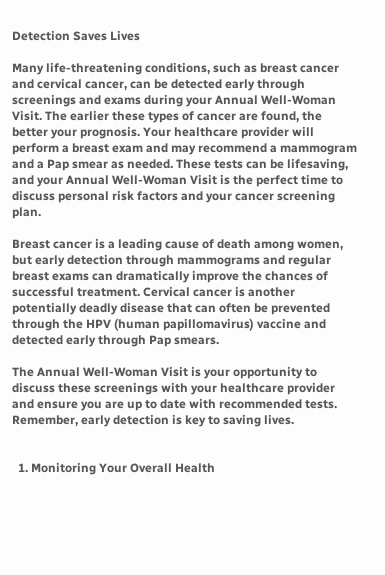Detection Saves Lives

Many life-threatening conditions, such as breast cancer and cervical cancer, can be detected early through screenings and exams during your Annual Well-Woman Visit. The earlier these types of cancer are found, the better your prognosis. Your healthcare provider will perform a breast exam and may recommend a mammogram and a Pap smear as needed. These tests can be lifesaving, and your Annual Well-Woman Visit is the perfect time to discuss personal risk factors and your cancer screening plan.

Breast cancer is a leading cause of death among women, but early detection through mammograms and regular breast exams can dramatically improve the chances of successful treatment. Cervical cancer is another potentially deadly disease that can often be prevented through the HPV (human papillomavirus) vaccine and detected early through Pap smears.

The Annual Well-Woman Visit is your opportunity to discuss these screenings with your healthcare provider and ensure you are up to date with recommended tests. Remember, early detection is key to saving lives.


  1. Monitoring Your Overall Health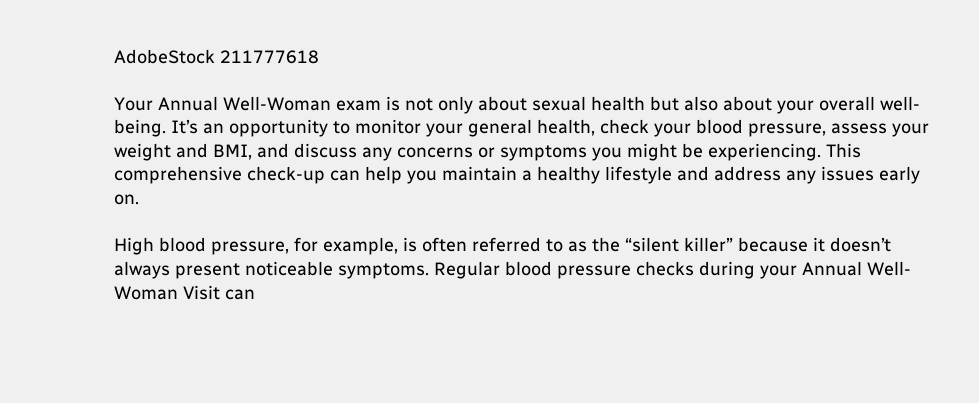AdobeStock 211777618

Your Annual Well-Woman exam is not only about sexual health but also about your overall well-being. It’s an opportunity to monitor your general health, check your blood pressure, assess your weight and BMI, and discuss any concerns or symptoms you might be experiencing. This comprehensive check-up can help you maintain a healthy lifestyle and address any issues early on.

High blood pressure, for example, is often referred to as the “silent killer” because it doesn’t always present noticeable symptoms. Regular blood pressure checks during your Annual Well-Woman Visit can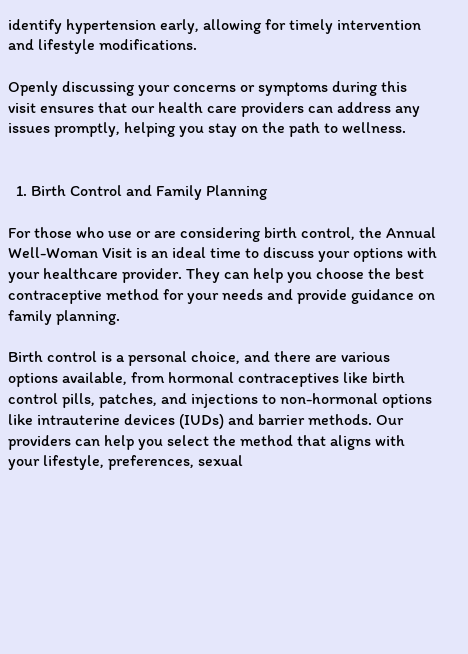identify hypertension early, allowing for timely intervention and lifestyle modifications.

Openly discussing your concerns or symptoms during this visit ensures that our health care providers can address any issues promptly, helping you stay on the path to wellness.


  1. Birth Control and Family Planning

For those who use or are considering birth control, the Annual Well-Woman Visit is an ideal time to discuss your options with your healthcare provider. They can help you choose the best contraceptive method for your needs and provide guidance on family planning.

Birth control is a personal choice, and there are various options available, from hormonal contraceptives like birth control pills, patches, and injections to non-hormonal options like intrauterine devices (IUDs) and barrier methods. Our providers can help you select the method that aligns with your lifestyle, preferences, sexual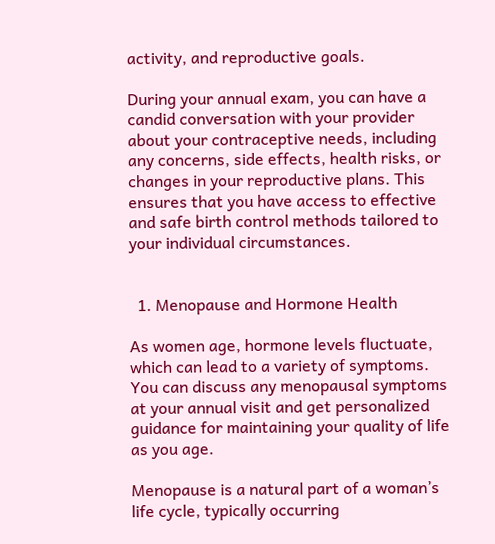activity, and reproductive goals.

During your annual exam, you can have a candid conversation with your provider about your contraceptive needs, including any concerns, side effects, health risks, or changes in your reproductive plans. This ensures that you have access to effective and safe birth control methods tailored to your individual circumstances.


  1. Menopause and Hormone Health

As women age, hormone levels fluctuate, which can lead to a variety of symptoms. You can discuss any menopausal symptoms at your annual visit and get personalized guidance for maintaining your quality of life as you age.

Menopause is a natural part of a woman’s life cycle, typically occurring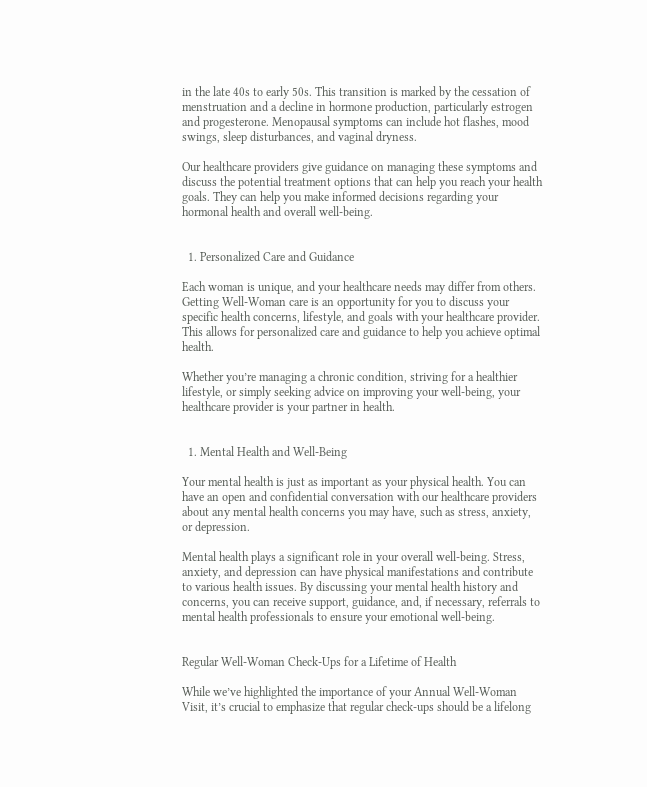in the late 40s to early 50s. This transition is marked by the cessation of menstruation and a decline in hormone production, particularly estrogen and progesterone. Menopausal symptoms can include hot flashes, mood swings, sleep disturbances, and vaginal dryness.

Our healthcare providers give guidance on managing these symptoms and discuss the potential treatment options that can help you reach your health goals. They can help you make informed decisions regarding your hormonal health and overall well-being.


  1. Personalized Care and Guidance

Each woman is unique, and your healthcare needs may differ from others. Getting Well-Woman care is an opportunity for you to discuss your specific health concerns, lifestyle, and goals with your healthcare provider. This allows for personalized care and guidance to help you achieve optimal health.

Whether you’re managing a chronic condition, striving for a healthier lifestyle, or simply seeking advice on improving your well-being, your healthcare provider is your partner in health.


  1. Mental Health and Well-Being

Your mental health is just as important as your physical health. You can have an open and confidential conversation with our healthcare providers about any mental health concerns you may have, such as stress, anxiety, or depression.

Mental health plays a significant role in your overall well-being. Stress, anxiety, and depression can have physical manifestations and contribute to various health issues. By discussing your mental health history and concerns, you can receive support, guidance, and, if necessary, referrals to mental health professionals to ensure your emotional well-being.


Regular Well-Woman Check-Ups for a Lifetime of Health

While we’ve highlighted the importance of your Annual Well-Woman Visit, it’s crucial to emphasize that regular check-ups should be a lifelong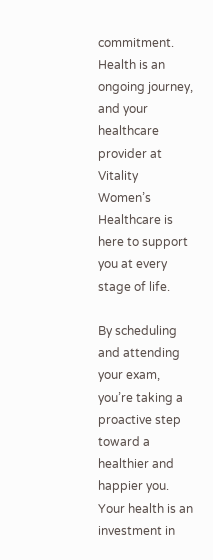commitment. Health is an ongoing journey, and your healthcare provider at Vitality Women’s Healthcare is here to support you at every stage of life.

By scheduling and attending your exam, you’re taking a proactive step toward a healthier and happier you. Your health is an investment in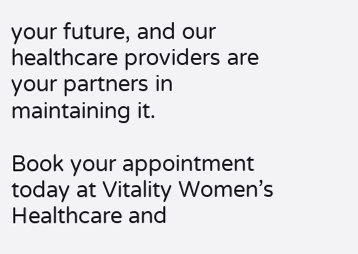your future, and our healthcare providers are your partners in maintaining it.

Book your appointment today at Vitality Women’s Healthcare and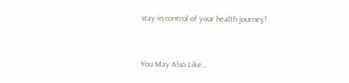stay in control of your health journey!


You May Also Like…